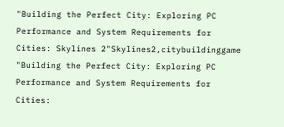"Building the Perfect City: Exploring PC Performance and System Requirements for Cities: Skylines 2"Skylines2,citybuildinggame
"Building the Perfect City: Exploring PC Performance and System Requirements for Cities: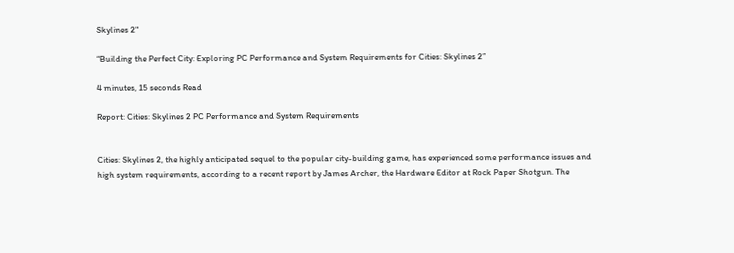Skylines 2"

“Building the Perfect City: Exploring PC Performance and System Requirements for Cities: Skylines 2”

4 minutes, 15 seconds Read

Report: Cities: Skylines 2 PC Performance and System Requirements


Cities: Skylines 2, the highly anticipated sequel to the popular city-building game, has experienced some performance issues and high system requirements, according to a recent report by James Archer, the Hardware Editor at Rock Paper Shotgun. The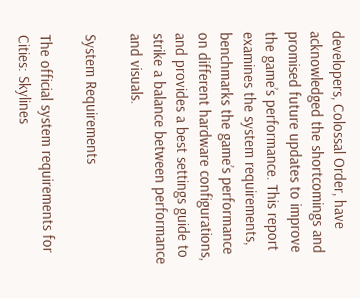developers, Colossal Order, have acknowledged the shortcomings and promised future updates to improve the game’s performance. This report examines the system requirements, benchmarks the game’s performance on different hardware configurations, and provides a best settings guide to strike a balance between performance and visuals.

System Requirements

The official system requirements for Cities: Skylines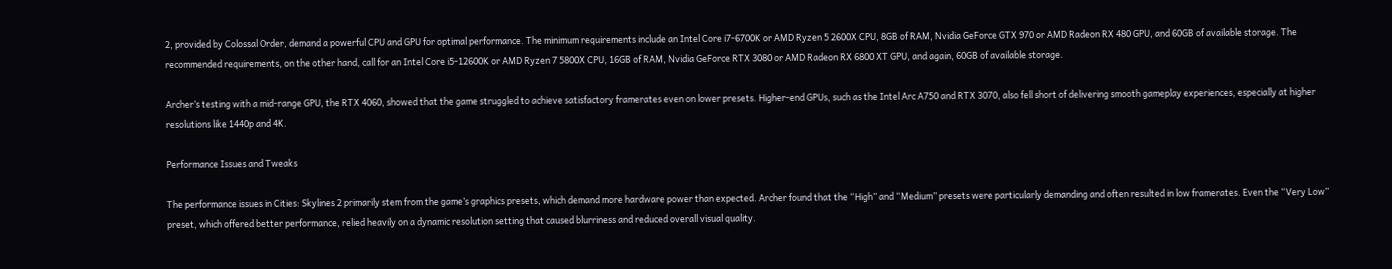2, provided by Colossal Order, demand a powerful CPU and GPU for optimal performance. The minimum requirements include an Intel Core i7-6700K or AMD Ryzen 5 2600X CPU, 8GB of RAM, Nvidia GeForce GTX 970 or AMD Radeon RX 480 GPU, and 60GB of available storage. The recommended requirements, on the other hand, call for an Intel Core i5-12600K or AMD Ryzen 7 5800X CPU, 16GB of RAM, Nvidia GeForce RTX 3080 or AMD Radeon RX 6800 XT GPU, and again, 60GB of available storage.

Archer’s testing with a mid-range GPU, the RTX 4060, showed that the game struggled to achieve satisfactory framerates even on lower presets. Higher-end GPUs, such as the Intel Arc A750 and RTX 3070, also fell short of delivering smooth gameplay experiences, especially at higher resolutions like 1440p and 4K.

Performance Issues and Tweaks

The performance issues in Cities: Skylines 2 primarily stem from the game’s graphics presets, which demand more hardware power than expected. Archer found that the “High” and “Medium” presets were particularly demanding and often resulted in low framerates. Even the “Very Low” preset, which offered better performance, relied heavily on a dynamic resolution setting that caused blurriness and reduced overall visual quality.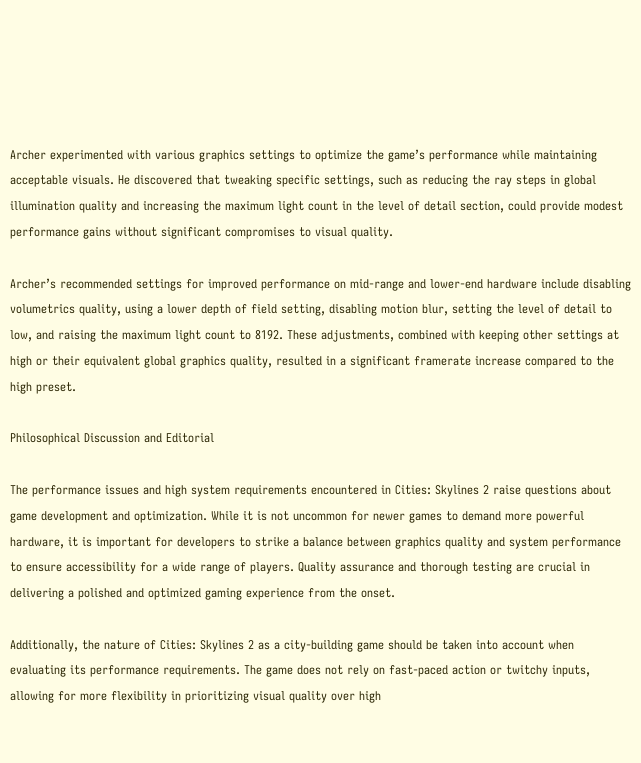Archer experimented with various graphics settings to optimize the game’s performance while maintaining acceptable visuals. He discovered that tweaking specific settings, such as reducing the ray steps in global illumination quality and increasing the maximum light count in the level of detail section, could provide modest performance gains without significant compromises to visual quality.

Archer’s recommended settings for improved performance on mid-range and lower-end hardware include disabling volumetrics quality, using a lower depth of field setting, disabling motion blur, setting the level of detail to low, and raising the maximum light count to 8192. These adjustments, combined with keeping other settings at high or their equivalent global graphics quality, resulted in a significant framerate increase compared to the high preset.

Philosophical Discussion and Editorial

The performance issues and high system requirements encountered in Cities: Skylines 2 raise questions about game development and optimization. While it is not uncommon for newer games to demand more powerful hardware, it is important for developers to strike a balance between graphics quality and system performance to ensure accessibility for a wide range of players. Quality assurance and thorough testing are crucial in delivering a polished and optimized gaming experience from the onset.

Additionally, the nature of Cities: Skylines 2 as a city-building game should be taken into account when evaluating its performance requirements. The game does not rely on fast-paced action or twitchy inputs, allowing for more flexibility in prioritizing visual quality over high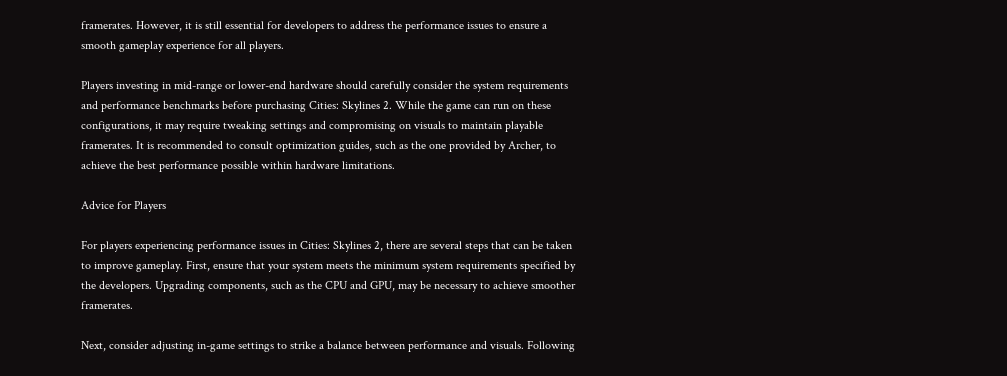framerates. However, it is still essential for developers to address the performance issues to ensure a smooth gameplay experience for all players.

Players investing in mid-range or lower-end hardware should carefully consider the system requirements and performance benchmarks before purchasing Cities: Skylines 2. While the game can run on these configurations, it may require tweaking settings and compromising on visuals to maintain playable framerates. It is recommended to consult optimization guides, such as the one provided by Archer, to achieve the best performance possible within hardware limitations.

Advice for Players

For players experiencing performance issues in Cities: Skylines 2, there are several steps that can be taken to improve gameplay. First, ensure that your system meets the minimum system requirements specified by the developers. Upgrading components, such as the CPU and GPU, may be necessary to achieve smoother framerates.

Next, consider adjusting in-game settings to strike a balance between performance and visuals. Following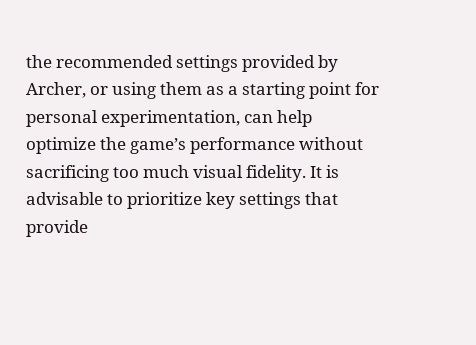the recommended settings provided by Archer, or using them as a starting point for personal experimentation, can help optimize the game’s performance without sacrificing too much visual fidelity. It is advisable to prioritize key settings that provide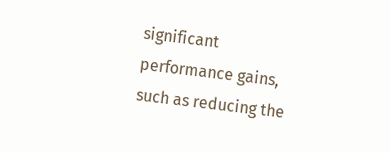significant performance gains, such as reducing the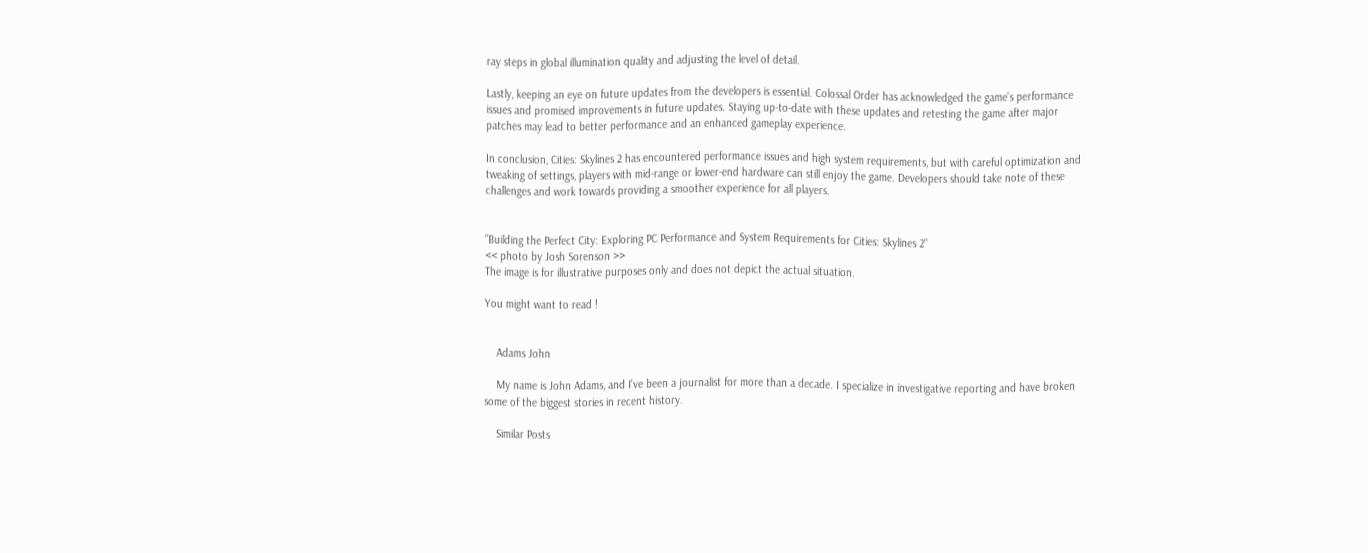ray steps in global illumination quality and adjusting the level of detail.

Lastly, keeping an eye on future updates from the developers is essential. Colossal Order has acknowledged the game’s performance issues and promised improvements in future updates. Staying up-to-date with these updates and retesting the game after major patches may lead to better performance and an enhanced gameplay experience.

In conclusion, Cities: Skylines 2 has encountered performance issues and high system requirements, but with careful optimization and tweaking of settings, players with mid-range or lower-end hardware can still enjoy the game. Developers should take note of these challenges and work towards providing a smoother experience for all players.


"Building the Perfect City: Exploring PC Performance and System Requirements for Cities: Skylines 2"
<< photo by Josh Sorenson >>
The image is for illustrative purposes only and does not depict the actual situation.

You might want to read !


    Adams John

    My name is John Adams, and I've been a journalist for more than a decade. I specialize in investigative reporting and have broken some of the biggest stories in recent history.

    Similar Posts